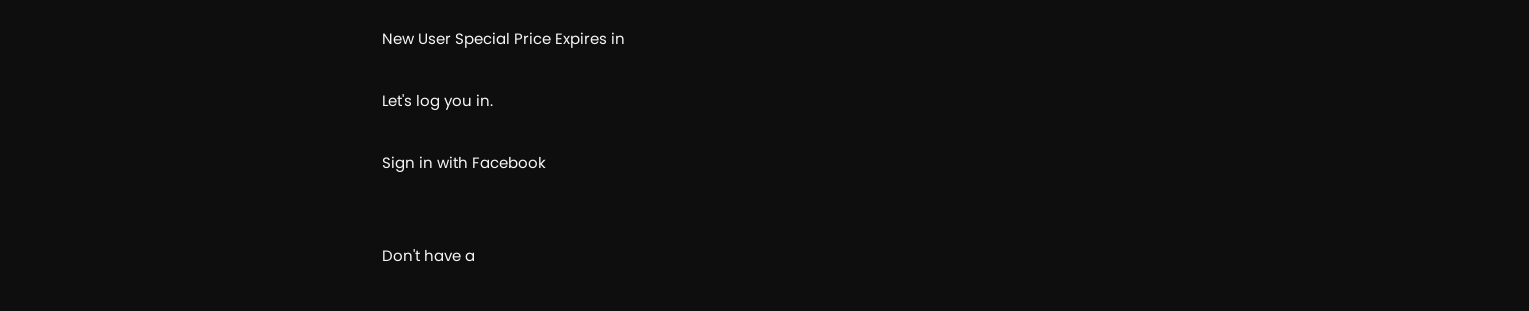New User Special Price Expires in

Let's log you in.

Sign in with Facebook


Don't have a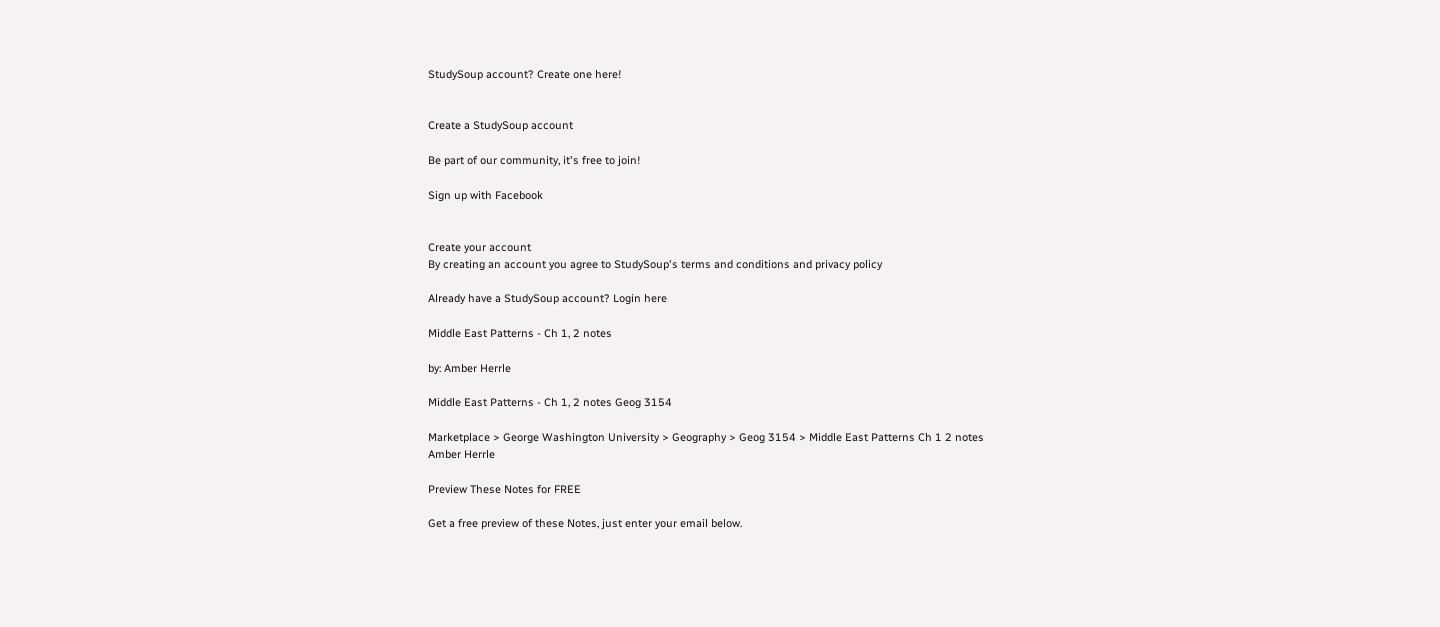StudySoup account? Create one here!


Create a StudySoup account

Be part of our community, it's free to join!

Sign up with Facebook


Create your account
By creating an account you agree to StudySoup's terms and conditions and privacy policy

Already have a StudySoup account? Login here

Middle East Patterns - Ch 1, 2 notes

by: Amber Herrle

Middle East Patterns - Ch 1, 2 notes Geog 3154

Marketplace > George Washington University > Geography > Geog 3154 > Middle East Patterns Ch 1 2 notes
Amber Herrle

Preview These Notes for FREE

Get a free preview of these Notes, just enter your email below.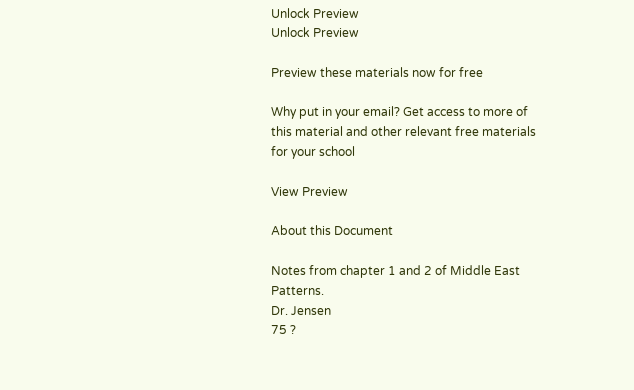Unlock Preview
Unlock Preview

Preview these materials now for free

Why put in your email? Get access to more of this material and other relevant free materials for your school

View Preview

About this Document

Notes from chapter 1 and 2 of Middle East Patterns.
Dr. Jensen
75 ?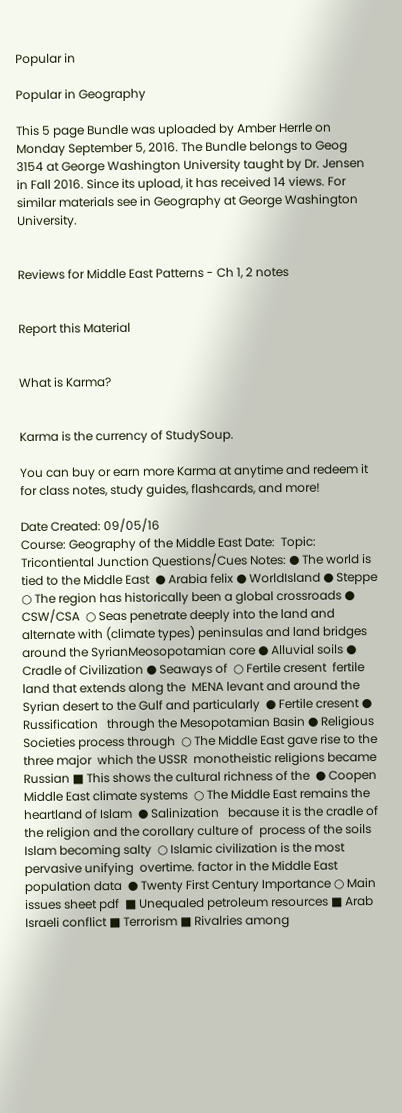Popular in

Popular in Geography

This 5 page Bundle was uploaded by Amber Herrle on Monday September 5, 2016. The Bundle belongs to Geog 3154 at George Washington University taught by Dr. Jensen in Fall 2016. Since its upload, it has received 14 views. For similar materials see in Geography at George Washington University.


Reviews for Middle East Patterns - Ch 1, 2 notes


Report this Material


What is Karma?


Karma is the currency of StudySoup.

You can buy or earn more Karma at anytime and redeem it for class notes, study guides, flashcards, and more!

Date Created: 09/05/16
Course: Geography of the Middle East Date:  Topic: Tricontiental Junction Questions/Cues Notes: ● The world is tied to the Middle East  ● Arabia felix ● WorldIsland ● Steppe ○ The region has historically been a global crossroads ● CSW/CSA  ○ Seas penetrate deeply into the land and alternate with (climate types) peninsulas and land bridges around the SyrianMeosopotamian core ● Alluvial soils ● Cradle of Civilization ● Seaways of  ○ Fertile cresent  fertile land that extends along the  MENA levant and around the Syrian desert to the Gulf and particularly  ● Fertile cresent ● Russification   through the Mesopotamian Basin ● Religious Societies process through  ○ The Middle East gave rise to the three major  which the USSR  monotheistic religions became Russian ■ This shows the cultural richness of the  ● Coopen  Middle East climate systems  ○ The Middle East remains the heartland of Islam  ● Salinization   because it is the cradle of the religion and the corollary culture of  process of the soils  Islam becoming salty  ○ Islamic civilization is the most pervasive unifying  overtime. factor in the Middle East  population data  ● Twenty First Century Importance ○ Main issues sheet pdf  ■ Unequaled petroleum resources ■ Arab Israeli conflict ■ Terrorism ■ Rivalries among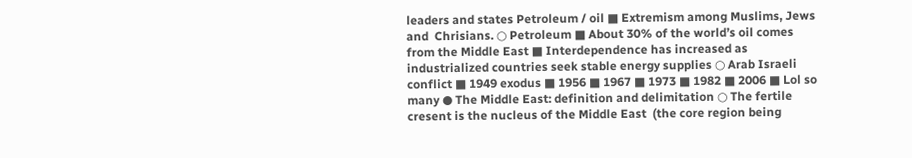leaders and states Petroleum / oil ■ Extremism among Muslims, Jews and  Chrisians. ○ Petroleum ■ About 30% of the world’s oil comes  from the Middle East ■ Interdependence has increased as  industrialized countries seek stable energy supplies ○ Arab Israeli conflict ■ 1949 exodus ■ 1956 ■ 1967 ■ 1973 ■ 1982 ■ 2006 ■ Lol so many ● The Middle East: definition and delimitation ○ The fertile cresent is the nucleus of the Middle East  (the core region being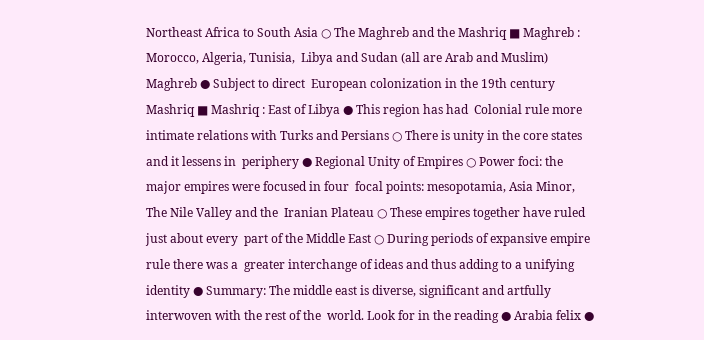Northeast Africa to South Asia ○ The Maghreb and the Mashriq ■ Maghreb : Morocco, Algeria, Tunisia,  Libya and Sudan (all are Arab and Muslim) Maghreb ● Subject to direct  European colonization in the 19th century Mashriq ■ Mashriq : East of Libya ● This region has had  Colonial rule more intimate relations with Turks and Persians ○ There is unity in the core states and it lessens in  periphery ● Regional Unity of Empires ○ Power foci: the major empires were focused in four  focal points: mesopotamia, Asia Minor, The Nile Valley and the  Iranian Plateau ○ These empires together have ruled just about every  part of the Middle East ○ During periods of expansive empire rule there was a  greater interchange of ideas and thus adding to a unifying identity ● Summary: The middle east is diverse, significant and artfully interwoven with the rest of the  world. Look for in the reading ● Arabia felix ●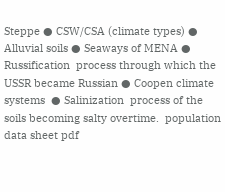Steppe ● CSW/CSA (climate types) ● Alluvial soils ● Seaways of MENA ● Russification  process through which the USSR became Russian ● Coopen climate systems  ● Salinization  process of the soils becoming salty overtime.  population data sheet pdf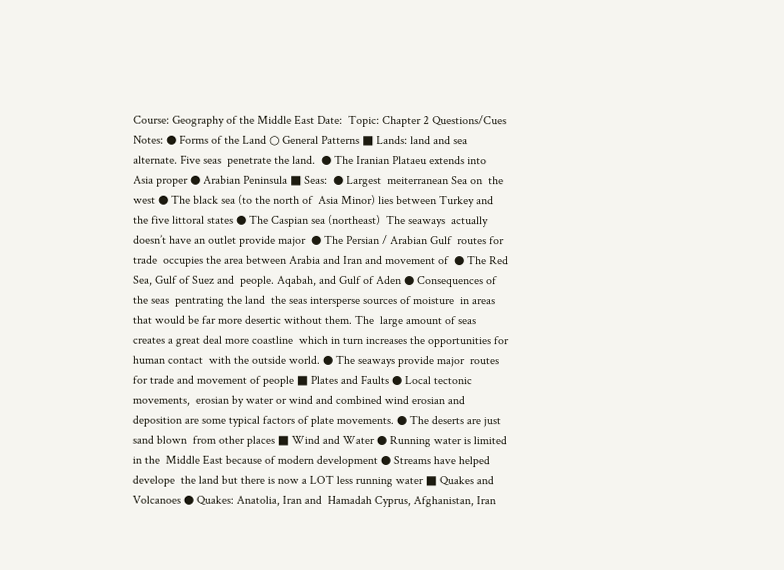Course: Geography of the Middle East Date:  Topic: Chapter 2 Questions/Cues Notes: ● Forms of the Land ○ General Patterns ■ Lands: land and sea alternate. Five seas  penetrate the land.  ● The Iranian Plataeu extends into  Asia proper ● Arabian Peninsula ■ Seas:  ● Largest  meiterranean Sea on  the west ● The black sea (to the north of  Asia Minor) lies between Turkey and the five littoral states ● The Caspian sea (northeast)  The seaways  actually doesn’t have an outlet provide major  ● The Persian / Arabian Gulf  routes for trade  occupies the area between Arabia and Iran and movement of  ● The Red Sea, Gulf of Suez and  people. Aqabah, and Gulf of Aden ● Consequences of the seas  pentrating the land  the seas intersperse sources of moisture  in areas that would be far more desertic without them. The  large amount of seas creates a great deal more coastline  which in turn increases the opportunities for human contact  with the outside world. ● The seaways provide major  routes for trade and movement of people ■ Plates and Faults ● Local tectonic movements,  erosian by water or wind and combined wind erosian and  deposition are some typical factors of plate movements. ● The deserts are just sand blown  from other places ■ Wind and Water ● Running water is limited in the  Middle East because of modern development ● Streams have helped develope  the land but there is now a LOT less running water ■ Quakes and Volcanoes ● Quakes: Anatolia, Iran and  Hamadah Cyprus, Afghanistan, Iran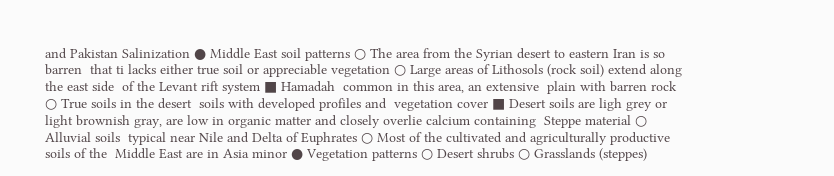and Pakistan Salinization ● Middle East soil patterns ○ The area from the Syrian desert to eastern Iran is so barren  that ti lacks either true soil or appreciable vegetation ○ Large areas of Lithosols (rock soil) extend along the east side  of the Levant rift system ■ Hamadah  common in this area, an extensive  plain with barren rock  ○ True soils in the desert  soils with developed profiles and  vegetation cover ■ Desert soils are ligh grey or light brownish gray, are low in organic matter and closely overlie calcium containing  Steppe material ○ Alluvial soils  typical near Nile and Delta of Euphrates ○ Most of the cultivated and agriculturally productive soils of the  Middle East are in Asia minor ● Vegetation patterns ○ Desert shrubs ○ Grasslands (steppes)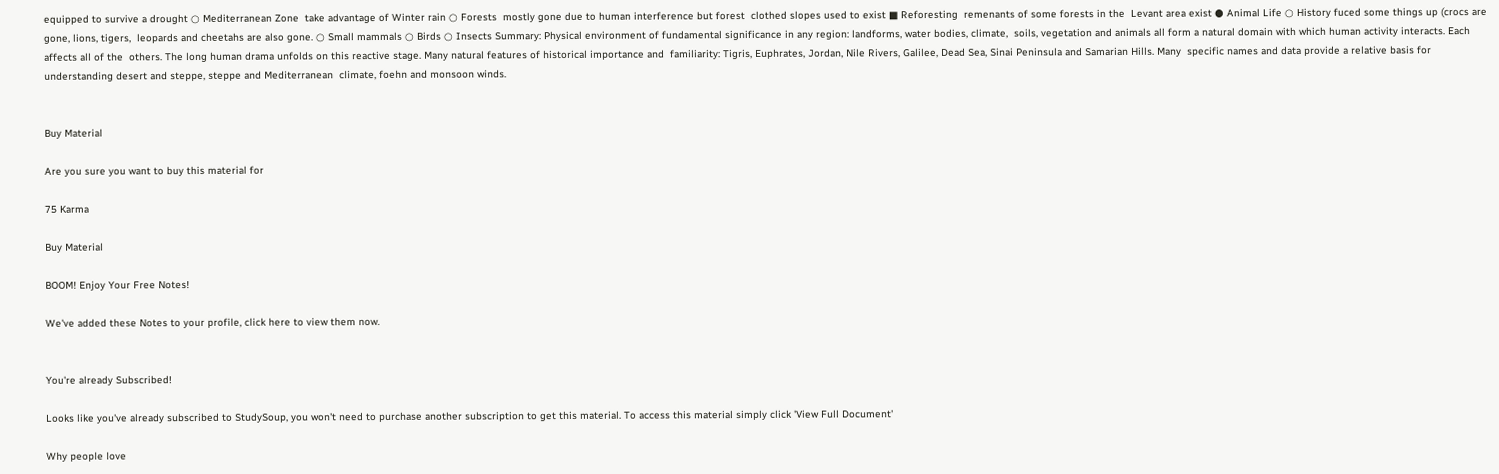equipped to survive a drought ○ Mediterranean Zone  take advantage of Winter rain ○ Forests  mostly gone due to human interference but forest  clothed slopes used to exist ■ Reforesting  remenants of some forests in the  Levant area exist ● Animal Life ○ History fuced some things up (crocs are gone, lions, tigers,  leopards and cheetahs are also gone. ○ Small mammals ○ Birds ○ Insects Summary: Physical environment of fundamental significance in any region: landforms, water bodies, climate,  soils, vegetation and animals all form a natural domain with which human activity interacts. Each affects all of the  others. The long human drama unfolds on this reactive stage. Many natural features of historical importance and  familiarity: Tigris, Euphrates, Jordan, Nile Rivers, Galilee, Dead Sea, Sinai Peninsula and Samarian Hills. Many  specific names and data provide a relative basis for understanding desert and steppe, steppe and Mediterranean  climate, foehn and monsoon winds.


Buy Material

Are you sure you want to buy this material for

75 Karma

Buy Material

BOOM! Enjoy Your Free Notes!

We've added these Notes to your profile, click here to view them now.


You're already Subscribed!

Looks like you've already subscribed to StudySoup, you won't need to purchase another subscription to get this material. To access this material simply click 'View Full Document'

Why people love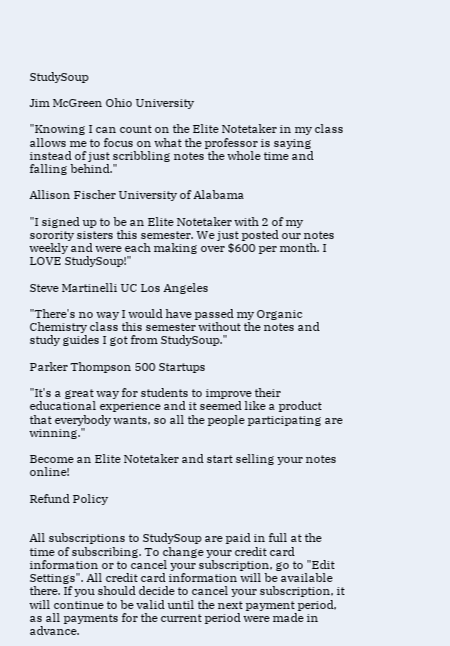StudySoup

Jim McGreen Ohio University

"Knowing I can count on the Elite Notetaker in my class allows me to focus on what the professor is saying instead of just scribbling notes the whole time and falling behind."

Allison Fischer University of Alabama

"I signed up to be an Elite Notetaker with 2 of my sorority sisters this semester. We just posted our notes weekly and were each making over $600 per month. I LOVE StudySoup!"

Steve Martinelli UC Los Angeles

"There's no way I would have passed my Organic Chemistry class this semester without the notes and study guides I got from StudySoup."

Parker Thompson 500 Startups

"It's a great way for students to improve their educational experience and it seemed like a product that everybody wants, so all the people participating are winning."

Become an Elite Notetaker and start selling your notes online!

Refund Policy


All subscriptions to StudySoup are paid in full at the time of subscribing. To change your credit card information or to cancel your subscription, go to "Edit Settings". All credit card information will be available there. If you should decide to cancel your subscription, it will continue to be valid until the next payment period, as all payments for the current period were made in advance.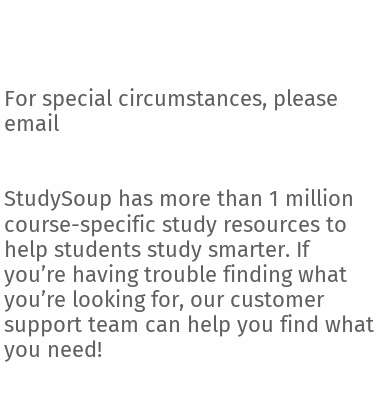For special circumstances, please email


StudySoup has more than 1 million course-specific study resources to help students study smarter. If you’re having trouble finding what you’re looking for, our customer support team can help you find what you need!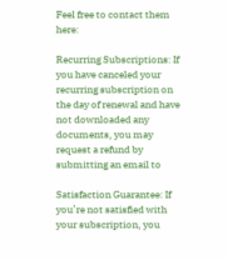Feel free to contact them here:

Recurring Subscriptions: If you have canceled your recurring subscription on the day of renewal and have not downloaded any documents, you may request a refund by submitting an email to

Satisfaction Guarantee: If you’re not satisfied with your subscription, you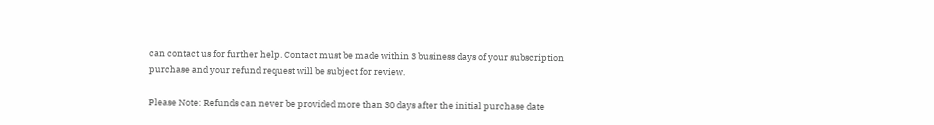can contact us for further help. Contact must be made within 3 business days of your subscription purchase and your refund request will be subject for review.

Please Note: Refunds can never be provided more than 30 days after the initial purchase date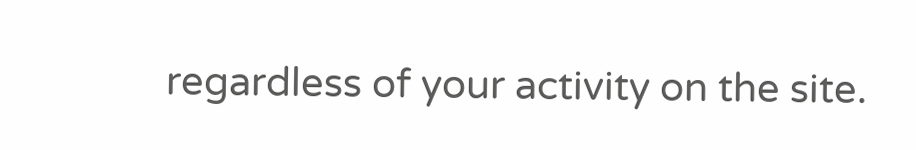regardless of your activity on the site.